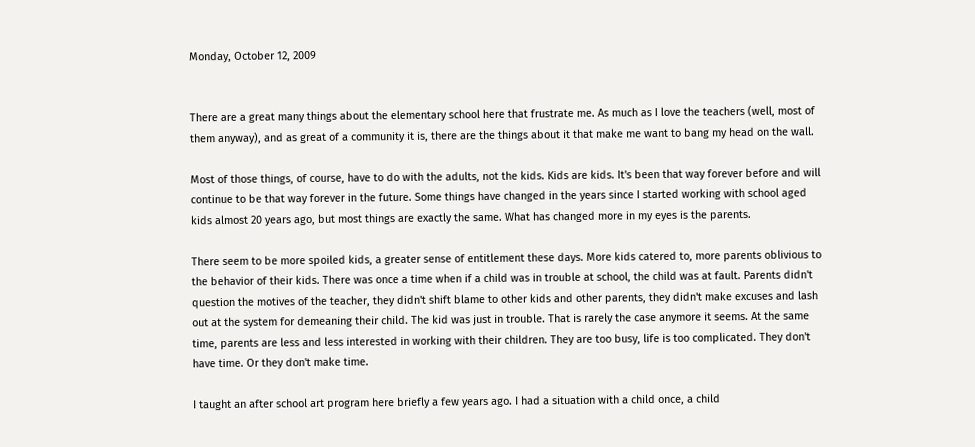Monday, October 12, 2009


There are a great many things about the elementary school here that frustrate me. As much as I love the teachers (well, most of them anyway), and as great of a community it is, there are the things about it that make me want to bang my head on the wall.

Most of those things, of course, have to do with the adults, not the kids. Kids are kids. It's been that way forever before and will continue to be that way forever in the future. Some things have changed in the years since I started working with school aged kids almost 20 years ago, but most things are exactly the same. What has changed more in my eyes is the parents.

There seem to be more spoiled kids, a greater sense of entitlement these days. More kids catered to, more parents oblivious to the behavior of their kids. There was once a time when if a child was in trouble at school, the child was at fault. Parents didn't question the motives of the teacher, they didn't shift blame to other kids and other parents, they didn't make excuses and lash out at the system for demeaning their child. The kid was just in trouble. That is rarely the case anymore it seems. At the same time, parents are less and less interested in working with their children. They are too busy, life is too complicated. They don't have time. Or they don't make time.

I taught an after school art program here briefly a few years ago. I had a situation with a child once, a child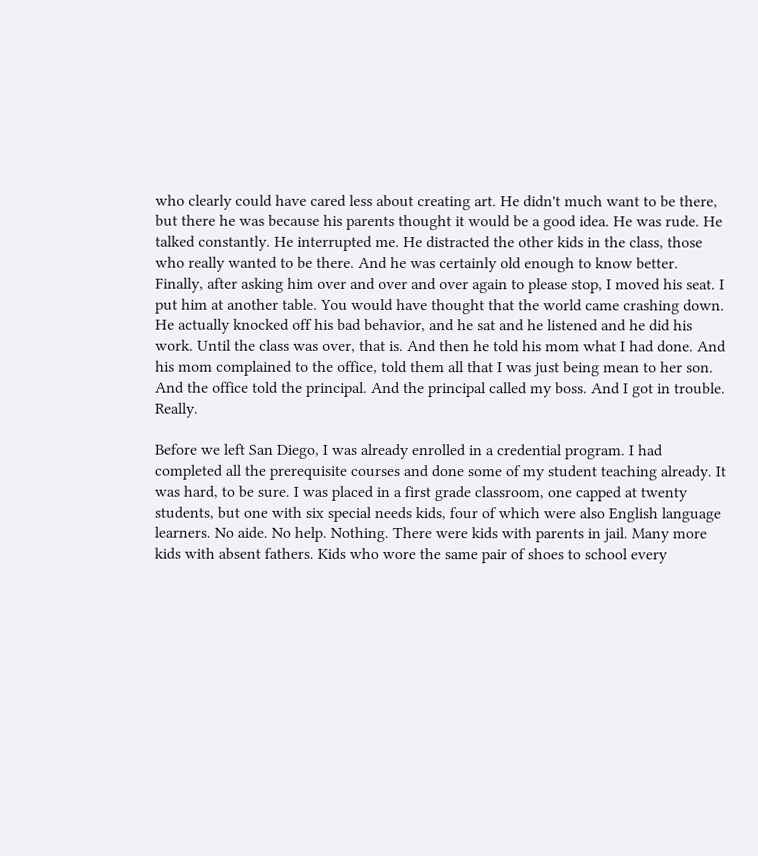who clearly could have cared less about creating art. He didn't much want to be there, but there he was because his parents thought it would be a good idea. He was rude. He talked constantly. He interrupted me. He distracted the other kids in the class, those who really wanted to be there. And he was certainly old enough to know better. Finally, after asking him over and over and over again to please stop, I moved his seat. I put him at another table. You would have thought that the world came crashing down. He actually knocked off his bad behavior, and he sat and he listened and he did his work. Until the class was over, that is. And then he told his mom what I had done. And his mom complained to the office, told them all that I was just being mean to her son. And the office told the principal. And the principal called my boss. And I got in trouble. Really.

Before we left San Diego, I was already enrolled in a credential program. I had completed all the prerequisite courses and done some of my student teaching already. It was hard, to be sure. I was placed in a first grade classroom, one capped at twenty students, but one with six special needs kids, four of which were also English language learners. No aide. No help. Nothing. There were kids with parents in jail. Many more kids with absent fathers. Kids who wore the same pair of shoes to school every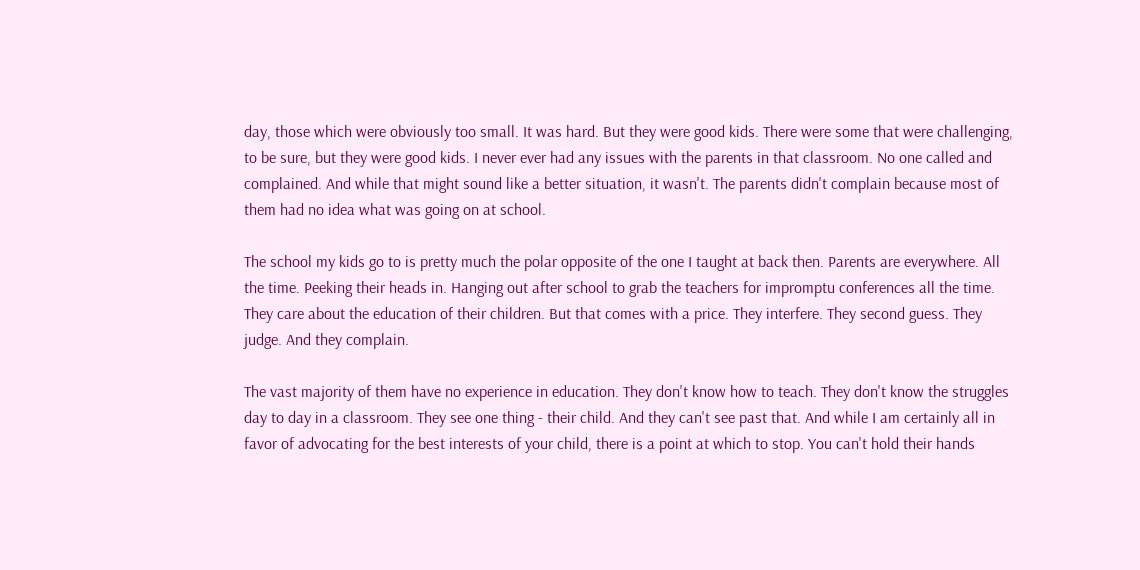day, those which were obviously too small. It was hard. But they were good kids. There were some that were challenging, to be sure, but they were good kids. I never ever had any issues with the parents in that classroom. No one called and complained. And while that might sound like a better situation, it wasn't. The parents didn't complain because most of them had no idea what was going on at school.

The school my kids go to is pretty much the polar opposite of the one I taught at back then. Parents are everywhere. All the time. Peeking their heads in. Hanging out after school to grab the teachers for impromptu conferences all the time. They care about the education of their children. But that comes with a price. They interfere. They second guess. They judge. And they complain.

The vast majority of them have no experience in education. They don't know how to teach. They don't know the struggles day to day in a classroom. They see one thing - their child. And they can't see past that. And while I am certainly all in favor of advocating for the best interests of your child, there is a point at which to stop. You can't hold their hands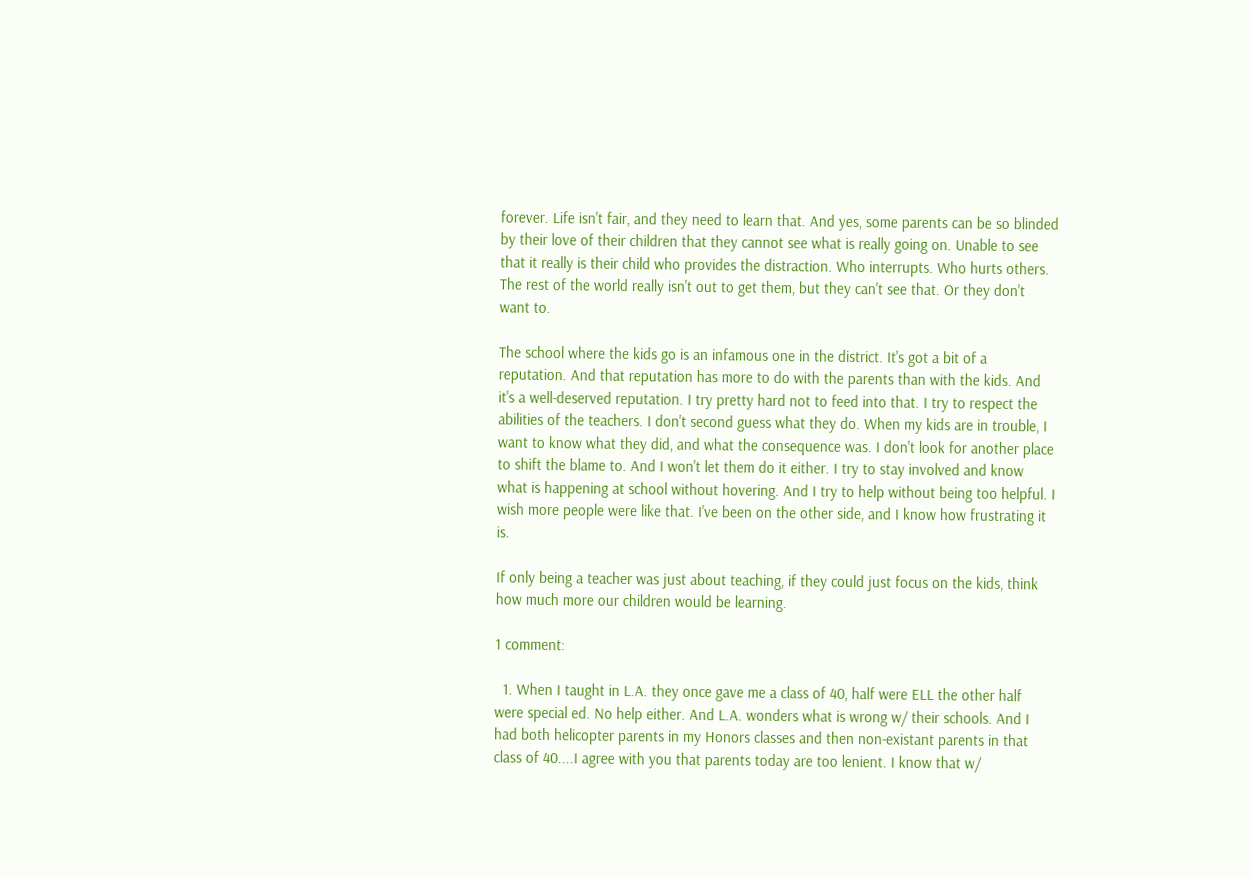forever. Life isn't fair, and they need to learn that. And yes, some parents can be so blinded by their love of their children that they cannot see what is really going on. Unable to see that it really is their child who provides the distraction. Who interrupts. Who hurts others. The rest of the world really isn't out to get them, but they can't see that. Or they don't want to.

The school where the kids go is an infamous one in the district. It's got a bit of a reputation. And that reputation has more to do with the parents than with the kids. And it's a well-deserved reputation. I try pretty hard not to feed into that. I try to respect the abilities of the teachers. I don't second guess what they do. When my kids are in trouble, I want to know what they did, and what the consequence was. I don't look for another place to shift the blame to. And I won't let them do it either. I try to stay involved and know what is happening at school without hovering. And I try to help without being too helpful. I wish more people were like that. I've been on the other side, and I know how frustrating it is.

If only being a teacher was just about teaching, if they could just focus on the kids, think how much more our children would be learning.

1 comment:

  1. When I taught in L.A. they once gave me a class of 40, half were ELL the other half were special ed. No help either. And L.A. wonders what is wrong w/ their schools. And I had both helicopter parents in my Honors classes and then non-existant parents in that class of 40....I agree with you that parents today are too lenient. I know that w/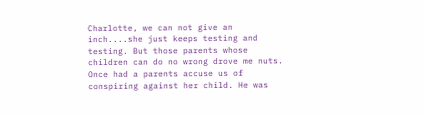Charlotte, we can not give an inch....she just keeps testing and testing. But those parents whose children can do no wrong drove me nuts. Once had a parents accuse us of conspiring against her child. He was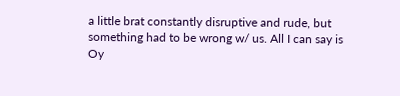a little brat constantly disruptive and rude, but something had to be wrong w/ us. All I can say is Oy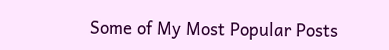Some of My Most Popular Posts